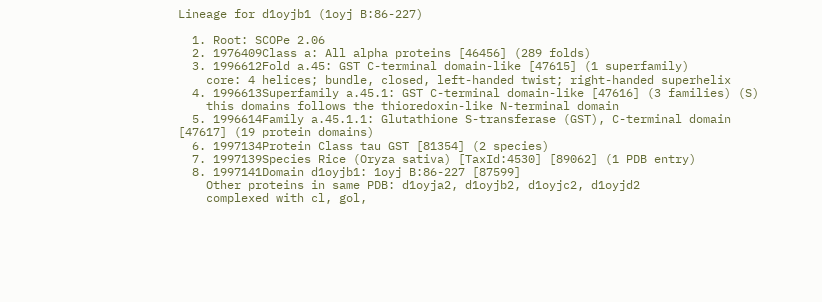Lineage for d1oyjb1 (1oyj B:86-227)

  1. Root: SCOPe 2.06
  2. 1976409Class a: All alpha proteins [46456] (289 folds)
  3. 1996612Fold a.45: GST C-terminal domain-like [47615] (1 superfamily)
    core: 4 helices; bundle, closed, left-handed twist; right-handed superhelix
  4. 1996613Superfamily a.45.1: GST C-terminal domain-like [47616] (3 families) (S)
    this domains follows the thioredoxin-like N-terminal domain
  5. 1996614Family a.45.1.1: Glutathione S-transferase (GST), C-terminal domain [47617] (19 protein domains)
  6. 1997134Protein Class tau GST [81354] (2 species)
  7. 1997139Species Rice (Oryza sativa) [TaxId:4530] [89062] (1 PDB entry)
  8. 1997141Domain d1oyjb1: 1oyj B:86-227 [87599]
    Other proteins in same PDB: d1oyja2, d1oyjb2, d1oyjc2, d1oyjd2
    complexed with cl, gol,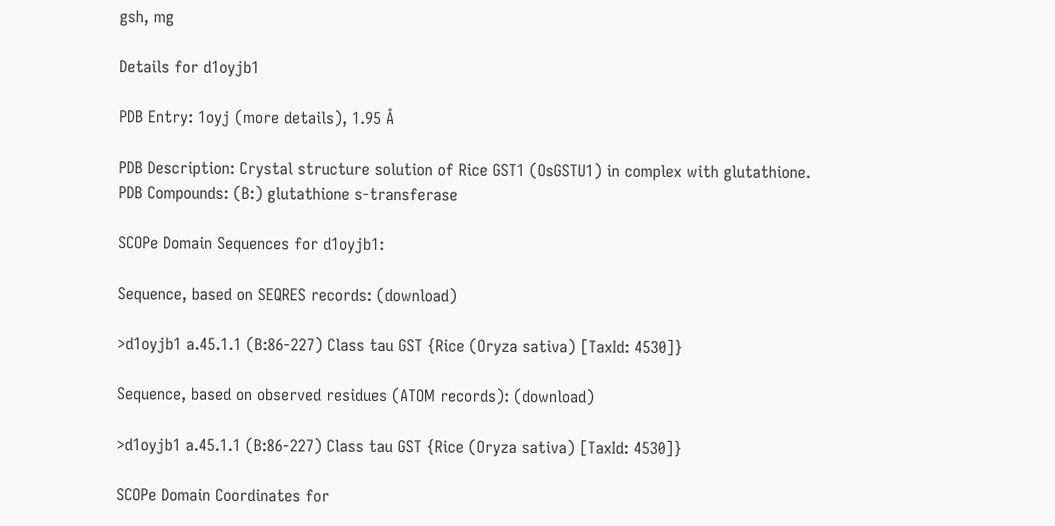gsh, mg

Details for d1oyjb1

PDB Entry: 1oyj (more details), 1.95 Å

PDB Description: Crystal structure solution of Rice GST1 (OsGSTU1) in complex with glutathione.
PDB Compounds: (B:) glutathione s-transferase

SCOPe Domain Sequences for d1oyjb1:

Sequence, based on SEQRES records: (download)

>d1oyjb1 a.45.1.1 (B:86-227) Class tau GST {Rice (Oryza sativa) [TaxId: 4530]}

Sequence, based on observed residues (ATOM records): (download)

>d1oyjb1 a.45.1.1 (B:86-227) Class tau GST {Rice (Oryza sativa) [TaxId: 4530]}

SCOPe Domain Coordinates for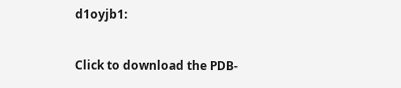d1oyjb1:

Click to download the PDB-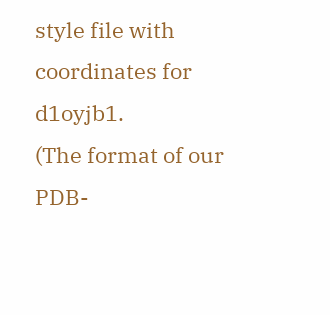style file with coordinates for d1oyjb1.
(The format of our PDB-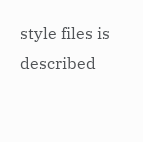style files is described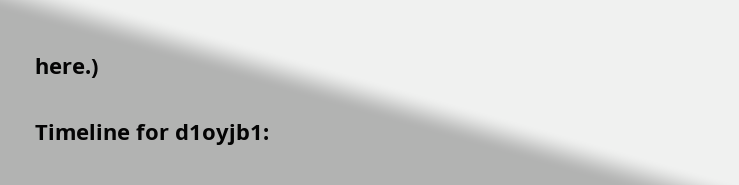here.)

Timeline for d1oyjb1: